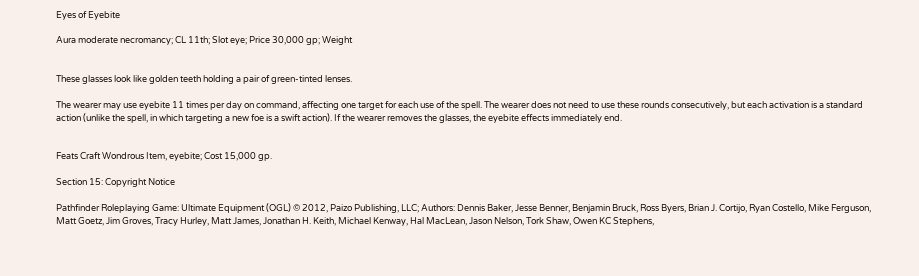Eyes of Eyebite

Aura moderate necromancy; CL 11th; Slot eye; Price 30,000 gp; Weight


These glasses look like golden teeth holding a pair of green-tinted lenses.

The wearer may use eyebite 11 times per day on command, affecting one target for each use of the spell. The wearer does not need to use these rounds consecutively, but each activation is a standard action (unlike the spell, in which targeting a new foe is a swift action). If the wearer removes the glasses, the eyebite effects immediately end.


Feats Craft Wondrous Item, eyebite; Cost 15,000 gp.

Section 15: Copyright Notice

Pathfinder Roleplaying Game: Ultimate Equipment (OGL) © 2012, Paizo Publishing, LLC; Authors: Dennis Baker, Jesse Benner, Benjamin Bruck, Ross Byers, Brian J. Cortijo, Ryan Costello, Mike Ferguson, Matt Goetz, Jim Groves, Tracy Hurley, Matt James, Jonathan H. Keith, Michael Kenway, Hal MacLean, Jason Nelson, Tork Shaw, Owen KC Stephens,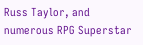Russ Taylor, and numerous RPG Superstar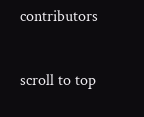contributors

scroll to top